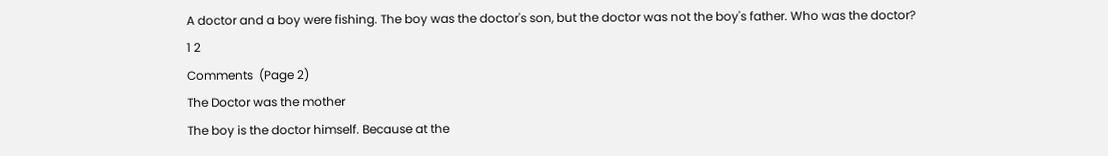A doctor and a boy were fishing. The boy was the doctor's son, but the doctor was not the boy's father. Who was the doctor?
1 2
Comments  (Page 2)
The Doctor was the mother
The boy is the doctor himself. Because at the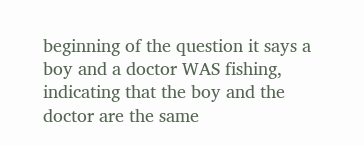beginning of the question it says a boy and a doctor WAS fishing, indicating that the boy and the doctor are the same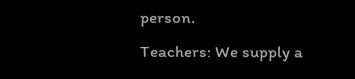person.
Teachers: We supply a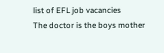list of EFL job vacancies
The doctor is the boys mother